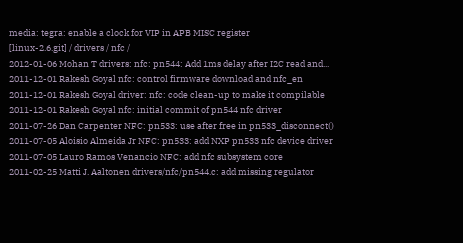media: tegra: enable a clock for VIP in APB MISC register
[linux-2.6.git] / drivers / nfc /
2012-01-06 Mohan T drivers: nfc: pn544: Add 1ms delay after I2C read and...
2011-12-01 Rakesh Goyal nfc: control firmware download and nfc_en
2011-12-01 Rakesh Goyal driver: nfc: code clean-up to make it compilable
2011-12-01 Rakesh Goyal nfc: initial commit of pn544 nfc driver
2011-07-26 Dan Carpenter NFC: pn533: use after free in pn533_disconnect()
2011-07-05 Aloisio Almeida Jr NFC: pn533: add NXP pn533 nfc device driver
2011-07-05 Lauro Ramos Venancio NFC: add nfc subsystem core
2011-02-25 Matti J. Aaltonen drivers/nfc/pn544.c: add missing regulator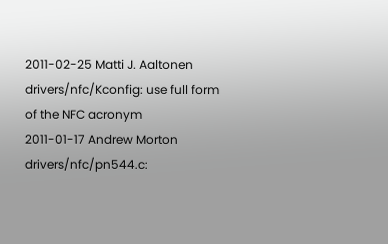2011-02-25 Matti J. Aaltonen drivers/nfc/Kconfig: use full form of the NFC acronym
2011-01-17 Andrew Morton drivers/nfc/pn544.c: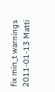fix min_t warnings
2011-01-13 Matti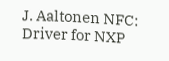J. Aaltonen NFC: Driver for NXP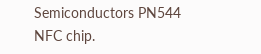Semiconductors PN544 NFC chip.